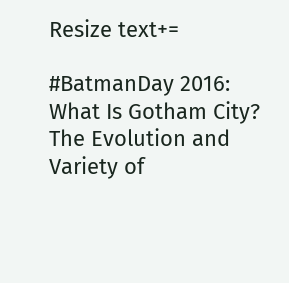Resize text+=

#BatmanDay 2016: What Is Gotham City? The Evolution and Variety of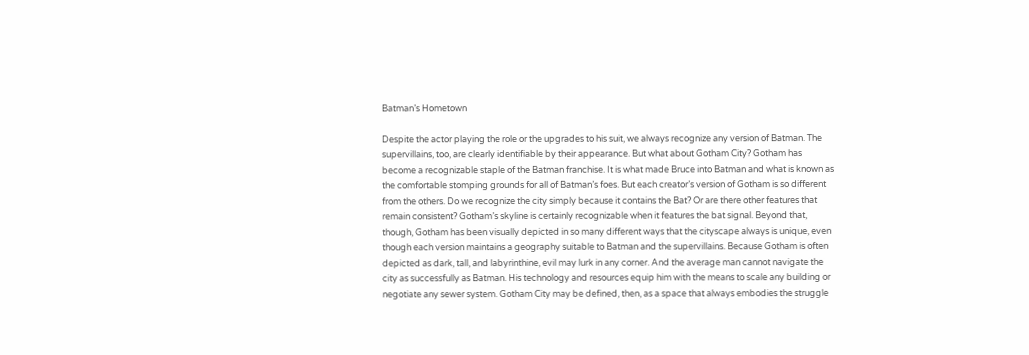Batman’s Hometown

Despite the actor playing the role or the upgrades to his suit, we always recognize any version of Batman. The supervillains, too, are clearly identifiable by their appearance. But what about Gotham City? Gotham has become a recognizable staple of the Batman franchise. It is what made Bruce into Batman and what is known as the comfortable stomping grounds for all of Batman’s foes. But each creator’s version of Gotham is so different from the others. Do we recognize the city simply because it contains the Bat? Or are there other features that remain consistent? Gotham’s skyline is certainly recognizable when it features the bat signal. Beyond that, though, Gotham has been visually depicted in so many different ways that the cityscape always is unique, even though each version maintains a geography suitable to Batman and the supervillains. Because Gotham is often depicted as dark, tall, and labyrinthine, evil may lurk in any corner. And the average man cannot navigate the city as successfully as Batman. His technology and resources equip him with the means to scale any building or negotiate any sewer system. Gotham City may be defined, then, as a space that always embodies the struggle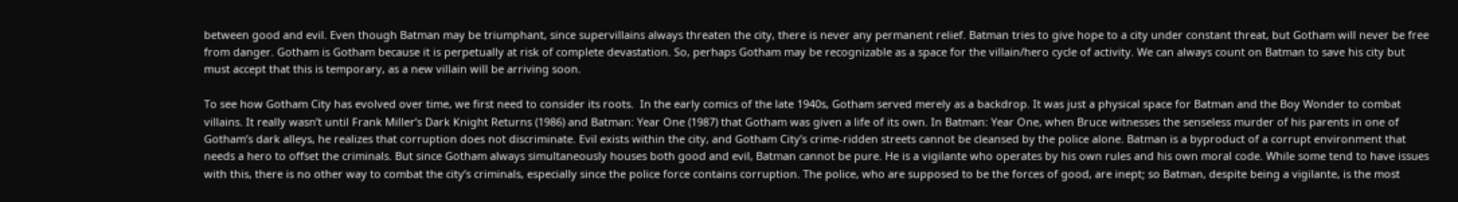between good and evil. Even though Batman may be triumphant, since supervillains always threaten the city, there is never any permanent relief. Batman tries to give hope to a city under constant threat, but Gotham will never be free from danger. Gotham is Gotham because it is perpetually at risk of complete devastation. So, perhaps Gotham may be recognizable as a space for the villain/hero cycle of activity. We can always count on Batman to save his city but must accept that this is temporary, as a new villain will be arriving soon.

To see how Gotham City has evolved over time, we first need to consider its roots.  In the early comics of the late 1940s, Gotham served merely as a backdrop. It was just a physical space for Batman and the Boy Wonder to combat villains. It really wasn’t until Frank Miller’s Dark Knight Returns (1986) and Batman: Year One (1987) that Gotham was given a life of its own. In Batman: Year One, when Bruce witnesses the senseless murder of his parents in one of Gotham’s dark alleys, he realizes that corruption does not discriminate. Evil exists within the city, and Gotham City’s crime-ridden streets cannot be cleansed by the police alone. Batman is a byproduct of a corrupt environment that needs a hero to offset the criminals. But since Gotham always simultaneously houses both good and evil, Batman cannot be pure. He is a vigilante who operates by his own rules and his own moral code. While some tend to have issues with this, there is no other way to combat the city’s criminals, especially since the police force contains corruption. The police, who are supposed to be the forces of good, are inept; so Batman, despite being a vigilante, is the most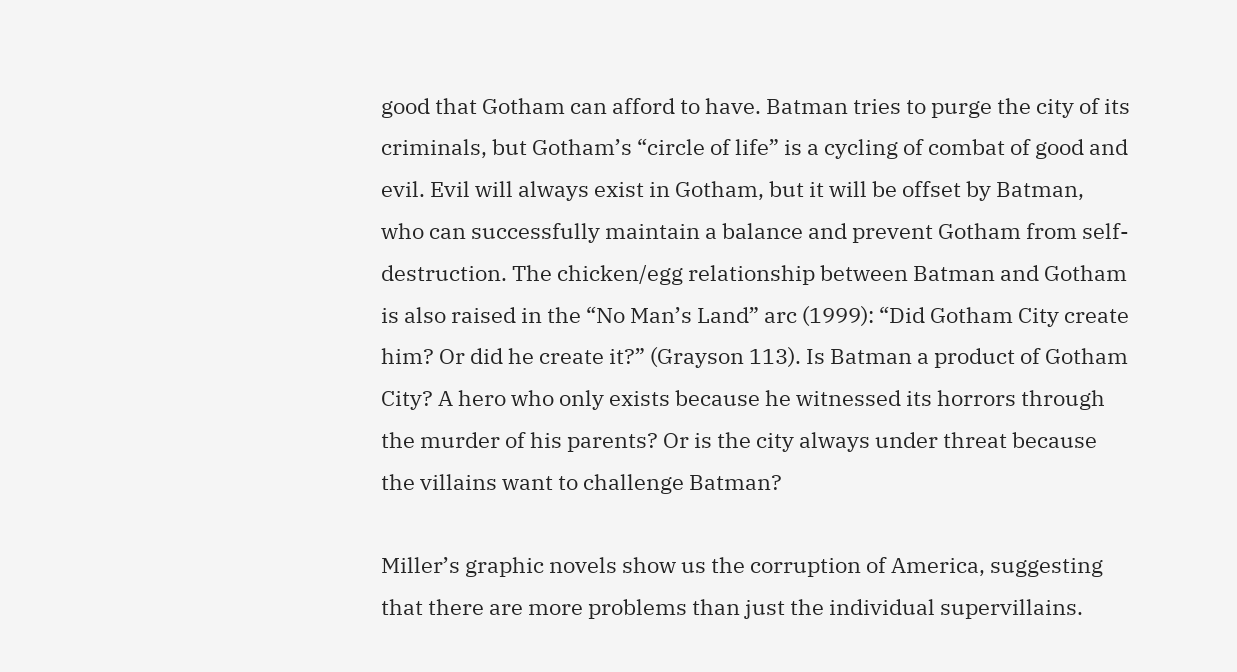good that Gotham can afford to have. Batman tries to purge the city of its criminals, but Gotham’s “circle of life” is a cycling of combat of good and evil. Evil will always exist in Gotham, but it will be offset by Batman, who can successfully maintain a balance and prevent Gotham from self-destruction. The chicken/egg relationship between Batman and Gotham is also raised in the “No Man’s Land” arc (1999): “Did Gotham City create him? Or did he create it?” (Grayson 113). Is Batman a product of Gotham City? A hero who only exists because he witnessed its horrors through the murder of his parents? Or is the city always under threat because the villains want to challenge Batman?

Miller’s graphic novels show us the corruption of America, suggesting that there are more problems than just the individual supervillains.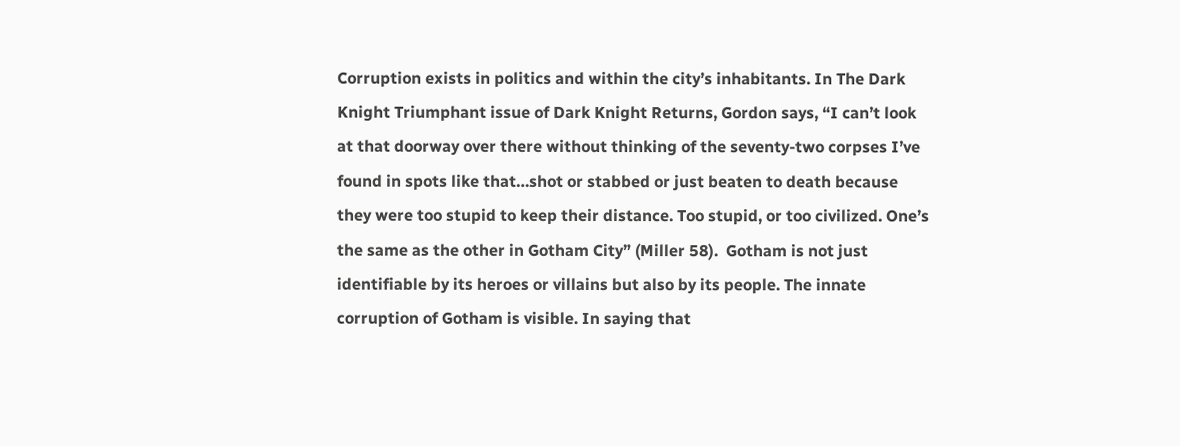Corruption exists in politics and within the city’s inhabitants. In The Dark Knight Triumphant issue of Dark Knight Returns, Gordon says, “I can’t look at that doorway over there without thinking of the seventy-two corpses I’ve found in spots like that…shot or stabbed or just beaten to death because they were too stupid to keep their distance. Too stupid, or too civilized. One’s the same as the other in Gotham City” (Miller 58).  Gotham is not just identifiable by its heroes or villains but also by its people. The innate corruption of Gotham is visible. In saying that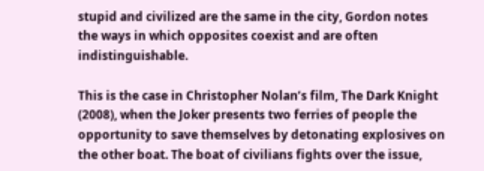stupid and civilized are the same in the city, Gordon notes the ways in which opposites coexist and are often indistinguishable.

This is the case in Christopher Nolan’s film, The Dark Knight (2008), when the Joker presents two ferries of people the opportunity to save themselves by detonating explosives on the other boat. The boat of civilians fights over the issue,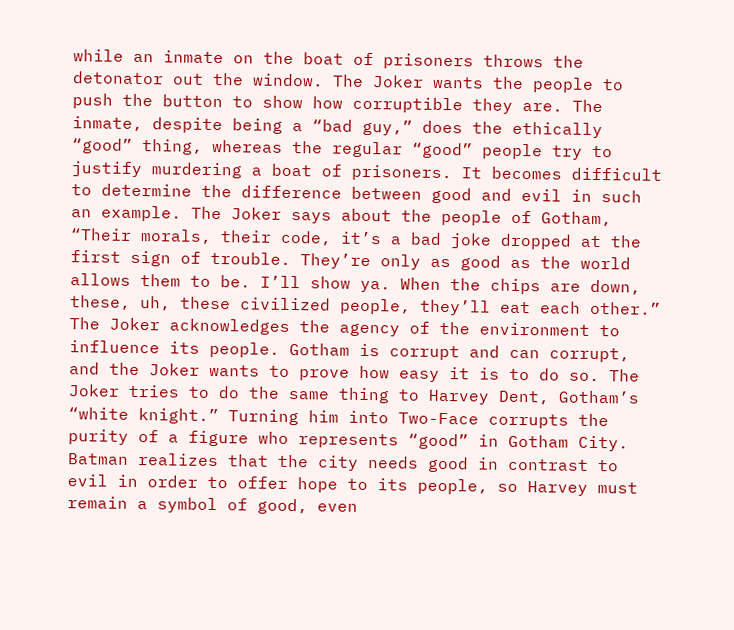while an inmate on the boat of prisoners throws the detonator out the window. The Joker wants the people to push the button to show how corruptible they are. The inmate, despite being a “bad guy,” does the ethically “good” thing, whereas the regular “good” people try to justify murdering a boat of prisoners. It becomes difficult to determine the difference between good and evil in such an example. The Joker says about the people of Gotham, “Their morals, their code, it’s a bad joke dropped at the first sign of trouble. They’re only as good as the world allows them to be. I’ll show ya. When the chips are down, these, uh, these civilized people, they’ll eat each other.” The Joker acknowledges the agency of the environment to influence its people. Gotham is corrupt and can corrupt, and the Joker wants to prove how easy it is to do so. The Joker tries to do the same thing to Harvey Dent, Gotham’s “white knight.” Turning him into Two-Face corrupts the purity of a figure who represents “good” in Gotham City. Batman realizes that the city needs good in contrast to evil in order to offer hope to its people, so Harvey must remain a symbol of good, even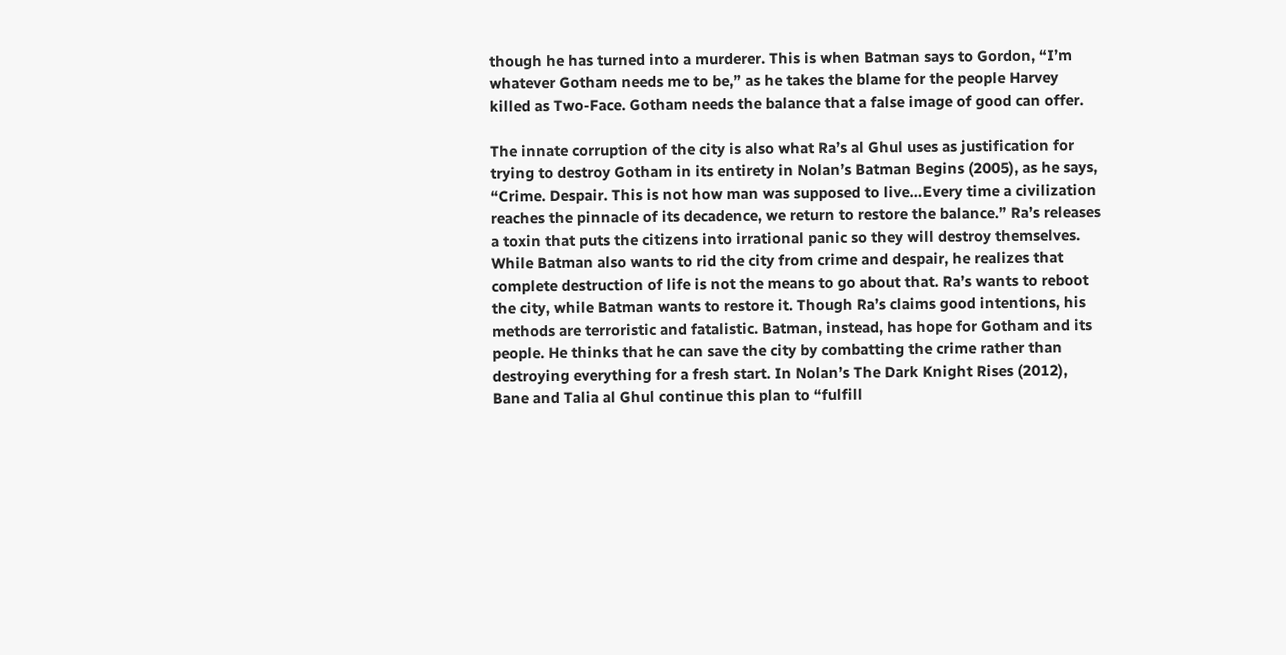though he has turned into a murderer. This is when Batman says to Gordon, “I’m whatever Gotham needs me to be,” as he takes the blame for the people Harvey killed as Two-Face. Gotham needs the balance that a false image of good can offer.

The innate corruption of the city is also what Ra’s al Ghul uses as justification for trying to destroy Gotham in its entirety in Nolan’s Batman Begins (2005), as he says, “Crime. Despair. This is not how man was supposed to live…Every time a civilization reaches the pinnacle of its decadence, we return to restore the balance.” Ra’s releases a toxin that puts the citizens into irrational panic so they will destroy themselves. While Batman also wants to rid the city from crime and despair, he realizes that complete destruction of life is not the means to go about that. Ra’s wants to reboot the city, while Batman wants to restore it. Though Ra’s claims good intentions, his methods are terroristic and fatalistic. Batman, instead, has hope for Gotham and its people. He thinks that he can save the city by combatting the crime rather than destroying everything for a fresh start. In Nolan’s The Dark Knight Rises (2012), Bane and Talia al Ghul continue this plan to “fulfill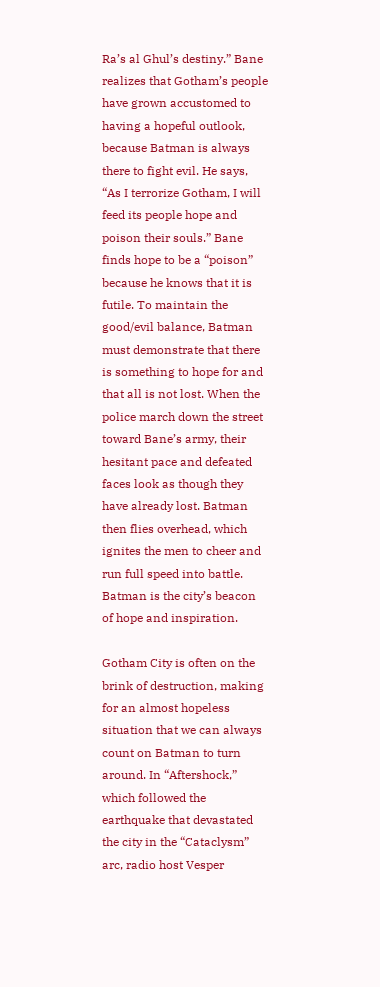Ra’s al Ghul’s destiny.” Bane realizes that Gotham’s people have grown accustomed to having a hopeful outlook, because Batman is always there to fight evil. He says, “As I terrorize Gotham, I will feed its people hope and poison their souls.” Bane finds hope to be a “poison” because he knows that it is futile. To maintain the good/evil balance, Batman must demonstrate that there is something to hope for and that all is not lost. When the police march down the street toward Bane’s army, their hesitant pace and defeated faces look as though they have already lost. Batman then flies overhead, which ignites the men to cheer and run full speed into battle. Batman is the city’s beacon of hope and inspiration.

Gotham City is often on the brink of destruction, making for an almost hopeless situation that we can always count on Batman to turn around. In “Aftershock,” which followed the earthquake that devastated the city in the “Cataclysm” arc, radio host Vesper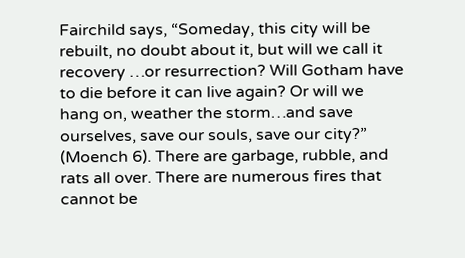Fairchild says, “Someday, this city will be rebuilt, no doubt about it, but will we call it recovery …or resurrection? Will Gotham have to die before it can live again? Or will we hang on, weather the storm…and save ourselves, save our souls, save our city?” (Moench 6). There are garbage, rubble, and rats all over. There are numerous fires that cannot be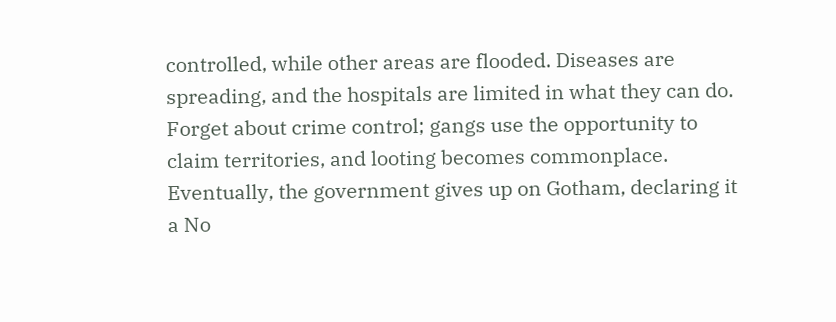controlled, while other areas are flooded. Diseases are spreading, and the hospitals are limited in what they can do. Forget about crime control; gangs use the opportunity to claim territories, and looting becomes commonplace. Eventually, the government gives up on Gotham, declaring it a No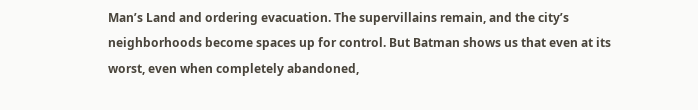Man’s Land and ordering evacuation. The supervillains remain, and the city’s neighborhoods become spaces up for control. But Batman shows us that even at its worst, even when completely abandoned,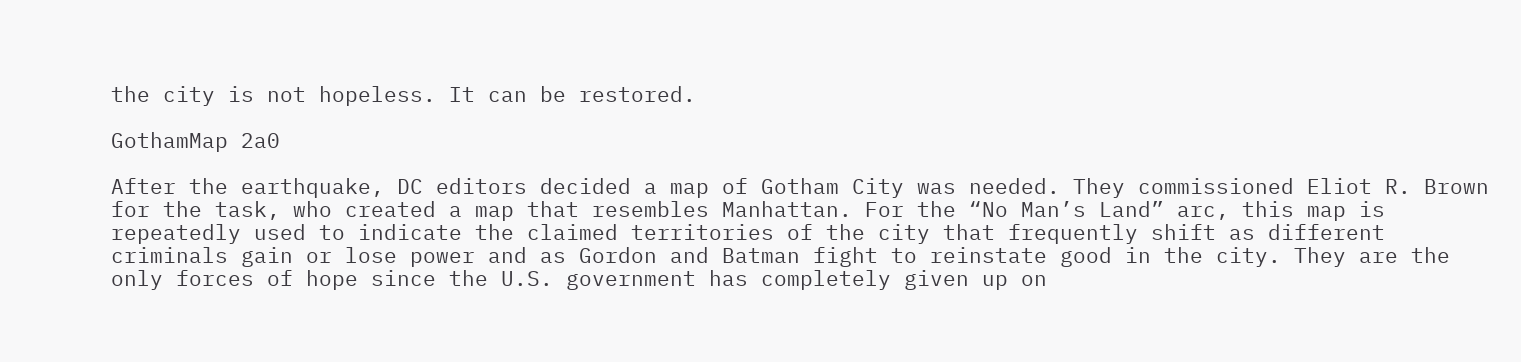the city is not hopeless. It can be restored.

GothamMap 2a0

After the earthquake, DC editors decided a map of Gotham City was needed. They commissioned Eliot R. Brown for the task, who created a map that resembles Manhattan. For the “No Man’s Land” arc, this map is repeatedly used to indicate the claimed territories of the city that frequently shift as different criminals gain or lose power and as Gordon and Batman fight to reinstate good in the city. They are the only forces of hope since the U.S. government has completely given up on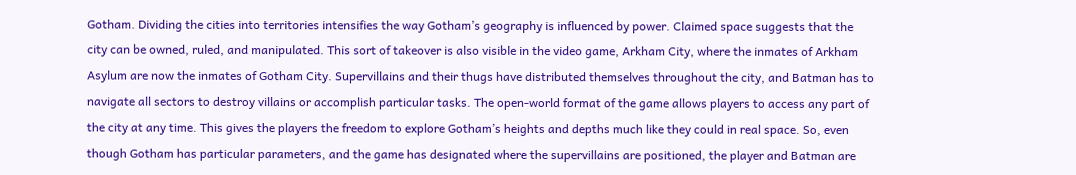Gotham. Dividing the cities into territories intensifies the way Gotham’s geography is influenced by power. Claimed space suggests that the city can be owned, ruled, and manipulated. This sort of takeover is also visible in the video game, Arkham City, where the inmates of Arkham Asylum are now the inmates of Gotham City. Supervillains and their thugs have distributed themselves throughout the city, and Batman has to navigate all sectors to destroy villains or accomplish particular tasks. The open-world format of the game allows players to access any part of the city at any time. This gives the players the freedom to explore Gotham’s heights and depths much like they could in real space. So, even though Gotham has particular parameters, and the game has designated where the supervillains are positioned, the player and Batman are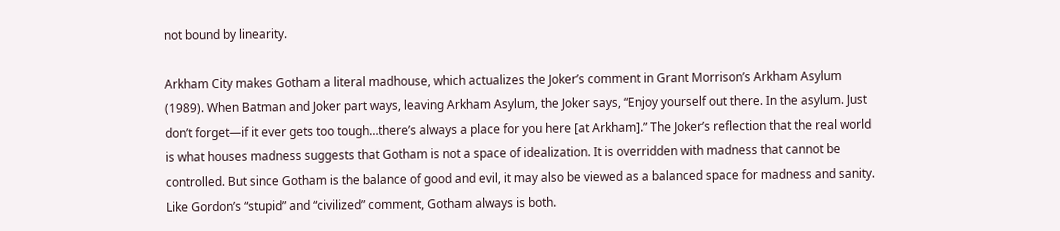not bound by linearity.

Arkham City makes Gotham a literal madhouse, which actualizes the Joker’s comment in Grant Morrison’s Arkham Asylum (1989). When Batman and Joker part ways, leaving Arkham Asylum, the Joker says, “Enjoy yourself out there. In the asylum. Just don’t forget—if it ever gets too tough…there’s always a place for you here [at Arkham].” The Joker’s reflection that the real world is what houses madness suggests that Gotham is not a space of idealization. It is overridden with madness that cannot be controlled. But since Gotham is the balance of good and evil, it may also be viewed as a balanced space for madness and sanity. Like Gordon’s “stupid” and “civilized” comment, Gotham always is both.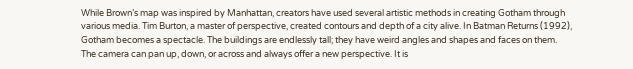While Brown’s map was inspired by Manhattan, creators have used several artistic methods in creating Gotham through various media. Tim Burton, a master of perspective, created contours and depth of a city alive. In Batman Returns (1992), Gotham becomes a spectacle. The buildings are endlessly tall; they have weird angles and shapes and faces on them. The camera can pan up, down, or across and always offer a new perspective. It is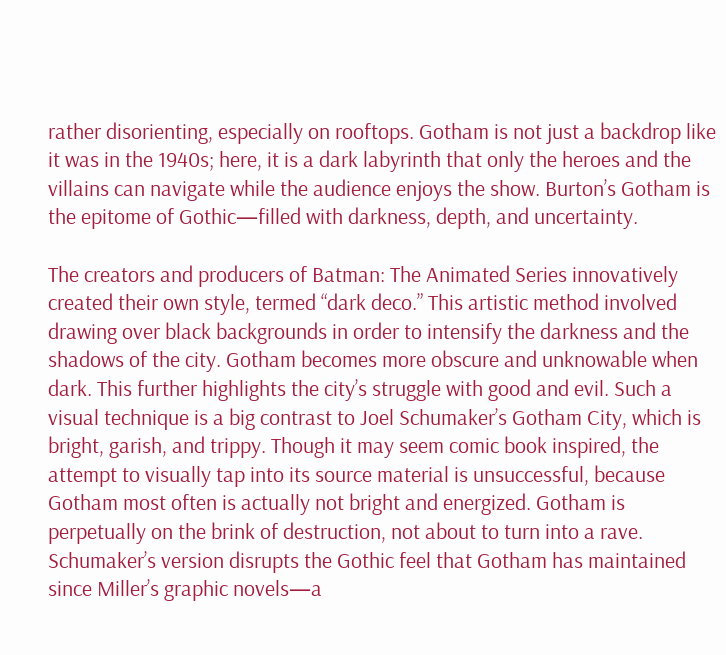rather disorienting, especially on rooftops. Gotham is not just a backdrop like it was in the 1940s; here, it is a dark labyrinth that only the heroes and the villains can navigate while the audience enjoys the show. Burton’s Gotham is the epitome of Gothic—filled with darkness, depth, and uncertainty.

The creators and producers of Batman: The Animated Series innovatively created their own style, termed “dark deco.” This artistic method involved drawing over black backgrounds in order to intensify the darkness and the shadows of the city. Gotham becomes more obscure and unknowable when dark. This further highlights the city’s struggle with good and evil. Such a visual technique is a big contrast to Joel Schumaker’s Gotham City, which is bright, garish, and trippy. Though it may seem comic book inspired, the attempt to visually tap into its source material is unsuccessful, because Gotham most often is actually not bright and energized. Gotham is perpetually on the brink of destruction, not about to turn into a rave. Schumaker’s version disrupts the Gothic feel that Gotham has maintained since Miller’s graphic novels—a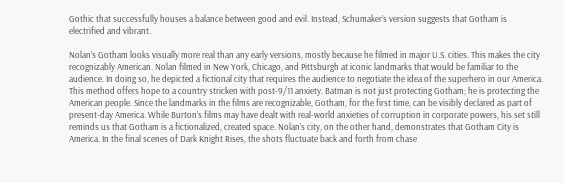Gothic that successfully houses a balance between good and evil. Instead, Schumaker’s version suggests that Gotham is electrified and vibrant.

Nolan’s Gotham looks visually more real than any early versions, mostly because he filmed in major U.S. cities. This makes the city recognizably American. Nolan filmed in New York, Chicago, and Pittsburgh at iconic landmarks that would be familiar to the audience. In doing so, he depicted a fictional city that requires the audience to negotiate the idea of the superhero in our America. This method offers hope to a country stricken with post-9/11 anxiety. Batman is not just protecting Gotham; he is protecting the American people. Since the landmarks in the films are recognizable, Gotham, for the first time, can be visibly declared as part of present-day America. While Burton’s films may have dealt with real-world anxieties of corruption in corporate powers, his set still reminds us that Gotham is a fictionalized, created space. Nolan’s city, on the other hand, demonstrates that Gotham City is America. In the final scenes of Dark Knight Rises, the shots fluctuate back and forth from chase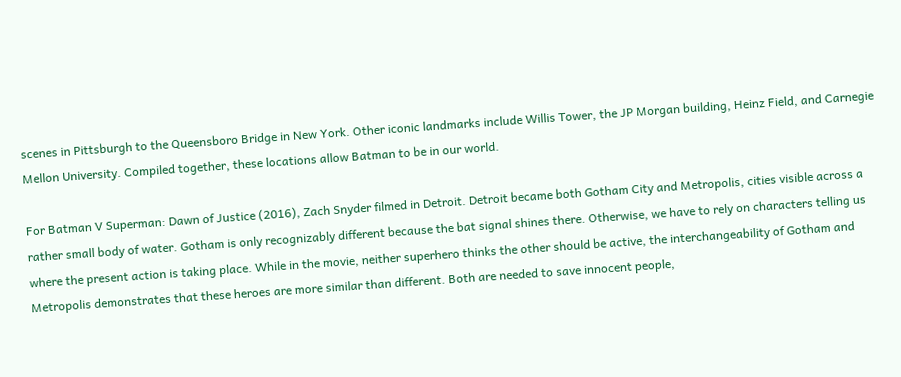scenes in Pittsburgh to the Queensboro Bridge in New York. Other iconic landmarks include Willis Tower, the JP Morgan building, Heinz Field, and Carnegie Mellon University. Compiled together, these locations allow Batman to be in our world.

For Batman V Superman: Dawn of Justice (2016), Zach Snyder filmed in Detroit. Detroit became both Gotham City and Metropolis, cities visible across a rather small body of water. Gotham is only recognizably different because the bat signal shines there. Otherwise, we have to rely on characters telling us where the present action is taking place. While in the movie, neither superhero thinks the other should be active, the interchangeability of Gotham and Metropolis demonstrates that these heroes are more similar than different. Both are needed to save innocent people,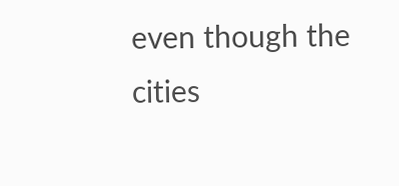even though the cities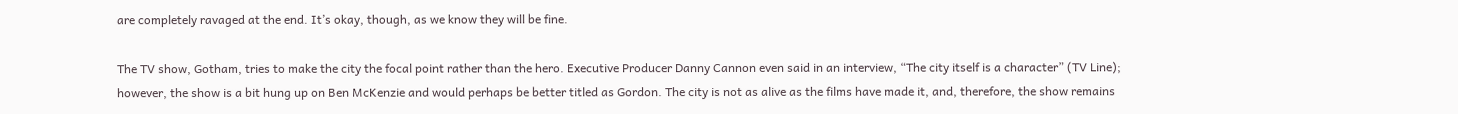are completely ravaged at the end. It’s okay, though, as we know they will be fine.

The TV show, Gotham, tries to make the city the focal point rather than the hero. Executive Producer Danny Cannon even said in an interview, “The city itself is a character” (TV Line); however, the show is a bit hung up on Ben McKenzie and would perhaps be better titled as Gordon. The city is not as alive as the films have made it, and, therefore, the show remains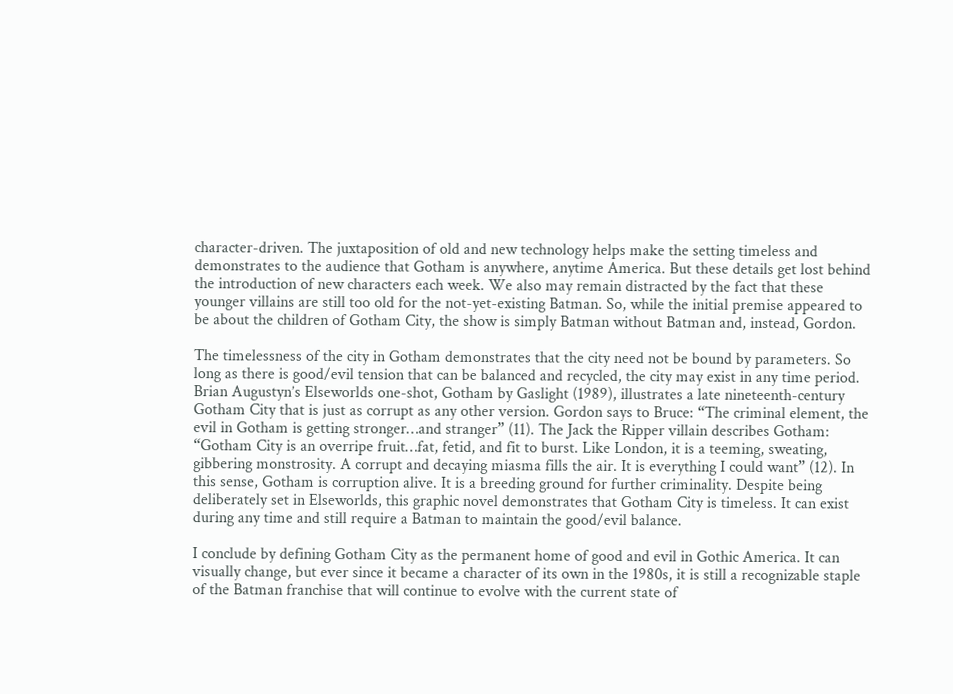character-driven. The juxtaposition of old and new technology helps make the setting timeless and demonstrates to the audience that Gotham is anywhere, anytime America. But these details get lost behind the introduction of new characters each week. We also may remain distracted by the fact that these younger villains are still too old for the not-yet-existing Batman. So, while the initial premise appeared to be about the children of Gotham City, the show is simply Batman without Batman and, instead, Gordon.

The timelessness of the city in Gotham demonstrates that the city need not be bound by parameters. So long as there is good/evil tension that can be balanced and recycled, the city may exist in any time period. Brian Augustyn’s Elseworlds one-shot, Gotham by Gaslight (1989), illustrates a late nineteenth-century Gotham City that is just as corrupt as any other version. Gordon says to Bruce: “The criminal element, the evil in Gotham is getting stronger…and stranger” (11). The Jack the Ripper villain describes Gotham: “Gotham City is an overripe fruit…fat, fetid, and fit to burst. Like London, it is a teeming, sweating, gibbering monstrosity. A corrupt and decaying miasma fills the air. It is everything I could want” (12). In this sense, Gotham is corruption alive. It is a breeding ground for further criminality. Despite being deliberately set in Elseworlds, this graphic novel demonstrates that Gotham City is timeless. It can exist during any time and still require a Batman to maintain the good/evil balance.

I conclude by defining Gotham City as the permanent home of good and evil in Gothic America. It can visually change, but ever since it became a character of its own in the 1980s, it is still a recognizable staple of the Batman franchise that will continue to evolve with the current state of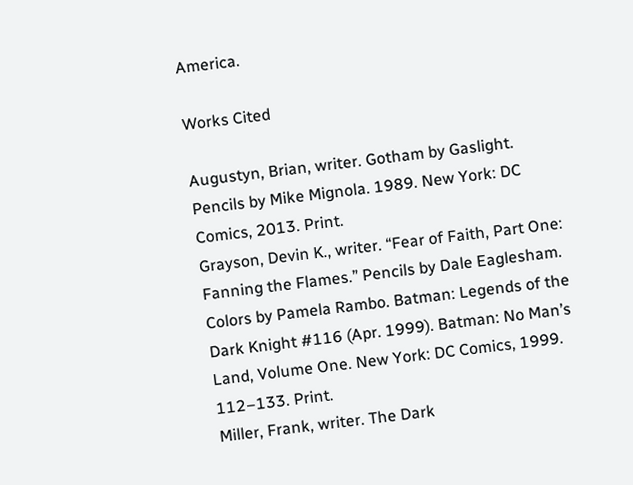America.

Works Cited

Augustyn, Brian, writer. Gotham by Gaslight. Pencils by Mike Mignola. 1989. New York: DC Comics, 2013. Print.
Grayson, Devin K., writer. “Fear of Faith, Part One: Fanning the Flames.” Pencils by Dale Eaglesham. Colors by Pamela Rambo. Batman: Legends of the Dark Knight #116 (Apr. 1999). Batman: No Man’s Land, Volume One. New York: DC Comics, 1999. 112–133. Print.
Miller, Frank, writer. The Dark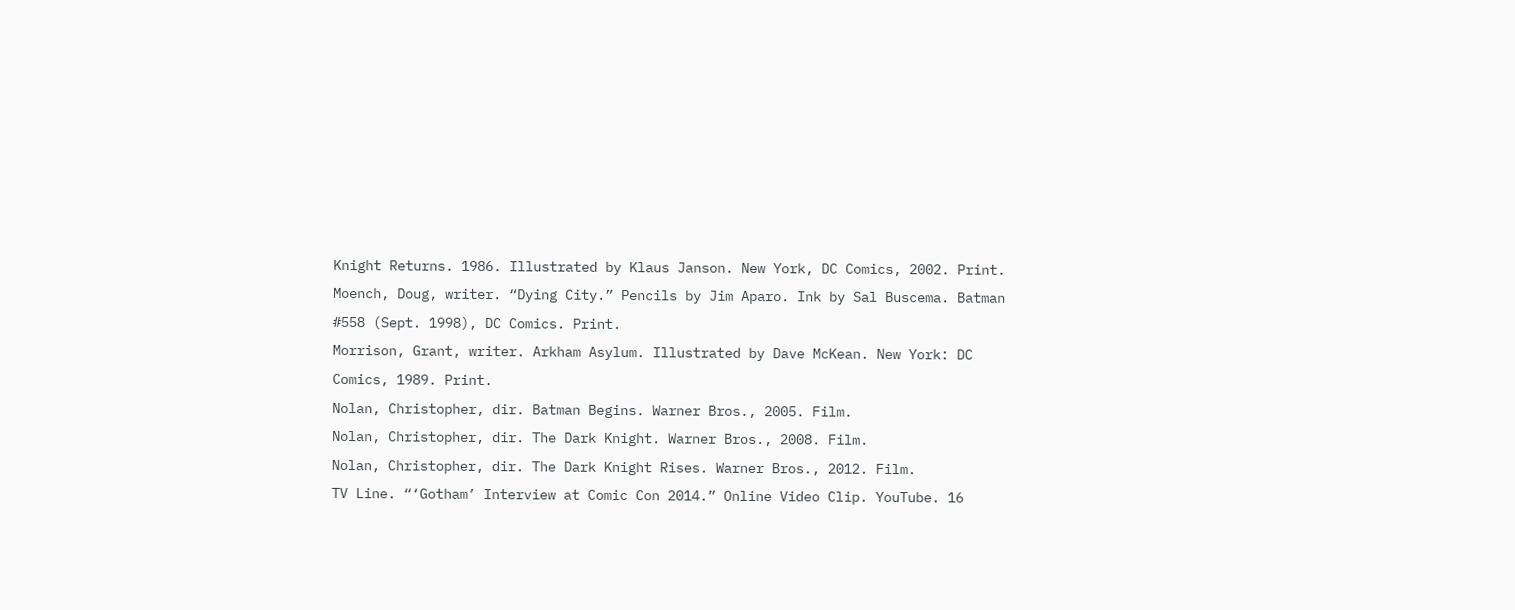Knight Returns. 1986. Illustrated by Klaus Janson. New York, DC Comics, 2002. Print.
Moench, Doug, writer. “Dying City.” Pencils by Jim Aparo. Ink by Sal Buscema. Batman #558 (Sept. 1998), DC Comics. Print.
Morrison, Grant, writer. Arkham Asylum. Illustrated by Dave McKean. New York: DC Comics, 1989. Print.
Nolan, Christopher, dir. Batman Begins. Warner Bros., 2005. Film.
Nolan, Christopher, dir. The Dark Knight. Warner Bros., 2008. Film.
Nolan, Christopher, dir. The Dark Knight Rises. Warner Bros., 2012. Film.
TV Line. “‘Gotham’ Interview at Comic Con 2014.” Online Video Clip. YouTube. 16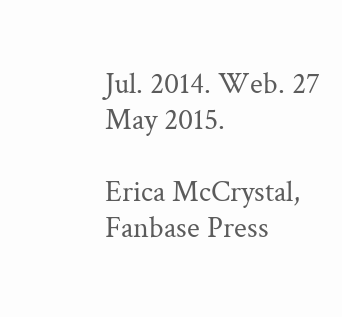Jul. 2014. Web. 27 May 2015.

Erica McCrystal, Fanbase Press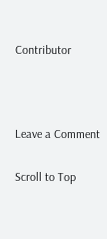Contributor



Leave a Comment

Scroll to Top